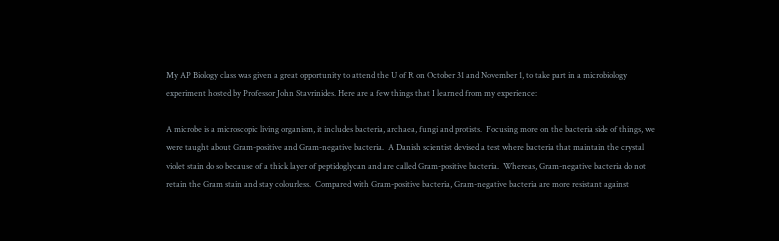My AP Biology class was given a great opportunity to attend the U of R on October 31 and November 1, to take part in a microbiology experiment hosted by Professor John Stavrinides. Here are a few things that I learned from my experience:

A microbe is a microscopic living organism, it includes bacteria, archaea, fungi and protists.  Focusing more on the bacteria side of things, we were taught about Gram-positive and Gram-negative bacteria.  A Danish scientist devised a test where bacteria that maintain the crystal violet stain do so because of a thick layer of peptidoglycan and are called Gram-positive bacteria.  Whereas, Gram-negative bacteria do not retain the Gram stain and stay colourless.  Compared with Gram-positive bacteria, Gram-negative bacteria are more resistant against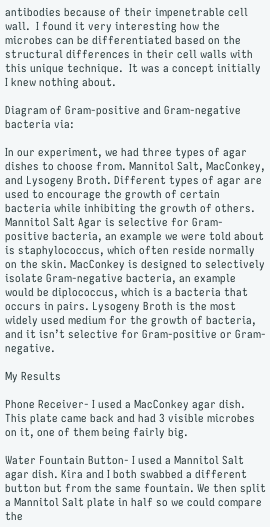antibodies because of their impenetrable cell wall.  I found it very interesting how the microbes can be differentiated based on the structural differences in their cell walls with this unique technique.  It was a concept initially I knew nothing about.

Diagram of Gram-positive and Gram-negative bacteria via:

In our experiment, we had three types of agar dishes to choose from. Mannitol Salt, MacConkey, and Lysogeny Broth. Different types of agar are used to encourage the growth of certain bacteria while inhibiting the growth of others. Mannitol Salt Agar is selective for Gram-positive bacteria, an example we were told about is staphylococcus, which often reside normally on the skin. MacConkey is designed to selectively isolate Gram-negative bacteria, an example would be diplococcus, which is a bacteria that occurs in pairs. Lysogeny Broth is the most widely used medium for the growth of bacteria, and it isn’t selective for Gram-positive or Gram-negative.

My Results

Phone Receiver- I used a MacConkey agar dish. This plate came back and had 3 visible microbes on it, one of them being fairly big.

Water Fountain Button- I used a Mannitol Salt agar dish. Kira and I both swabbed a different button but from the same fountain. We then split a Mannitol Salt plate in half so we could compare the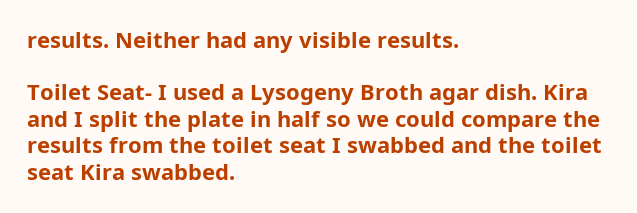results. Neither had any visible results.

Toilet Seat- I used a Lysogeny Broth agar dish. Kira and I split the plate in half so we could compare the results from the toilet seat I swabbed and the toilet seat Kira swabbed.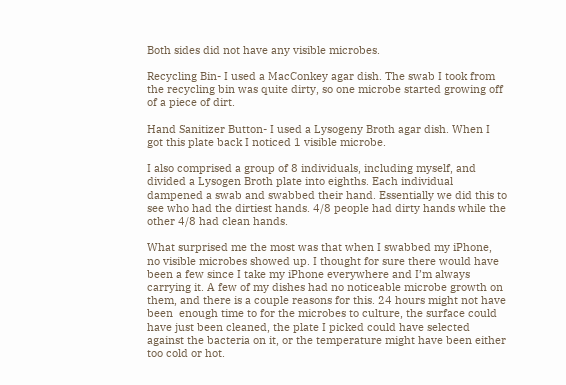Both sides did not have any visible microbes.

Recycling Bin- I used a MacConkey agar dish. The swab I took from the recycling bin was quite dirty, so one microbe started growing off of a piece of dirt.

Hand Sanitizer Button- I used a Lysogeny Broth agar dish. When I got this plate back I noticed 1 visible microbe.

I also comprised a group of 8 individuals, including myself, and divided a Lysogen Broth plate into eighths. Each individual dampened a swab and swabbed their hand. Essentially we did this to see who had the dirtiest hands. 4/8 people had dirty hands while the other 4/8 had clean hands.

What surprised me the most was that when I swabbed my iPhone, no visible microbes showed up. I thought for sure there would have been a few since I take my iPhone everywhere and I’m always carrying it. A few of my dishes had no noticeable microbe growth on them, and there is a couple reasons for this. 24 hours might not have been  enough time to for the microbes to culture, the surface could have just been cleaned, the plate I picked could have selected against the bacteria on it, or the temperature might have been either too cold or hot.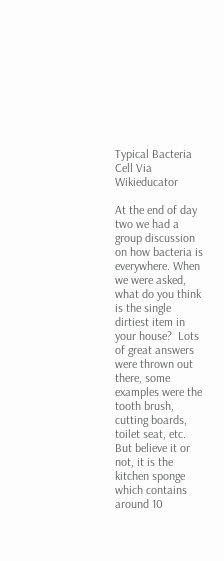Typical Bacteria Cell Via Wikieducator

At the end of day two we had a group discussion on how bacteria is everywhere. When we were asked, what do you think is the single dirtiest item in your house?  Lots of great answers were thrown out there, some examples were the tooth brush, cutting boards, toilet seat, etc. But believe it or not, it is the kitchen sponge which contains around 10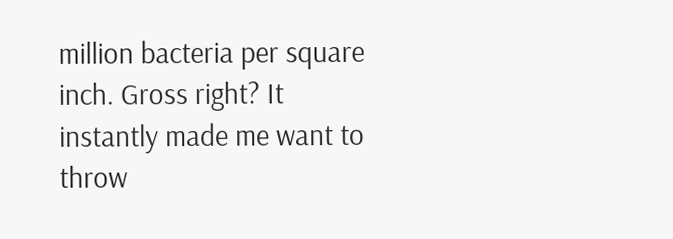million bacteria per square inch. Gross right? It instantly made me want to throw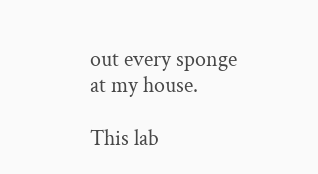out every sponge at my house.

This lab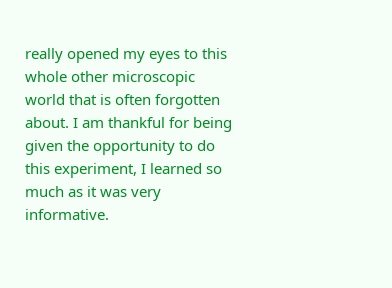really opened my eyes to this whole other microscopic world that is often forgotten about. I am thankful for being given the opportunity to do this experiment, I learned so much as it was very informative.